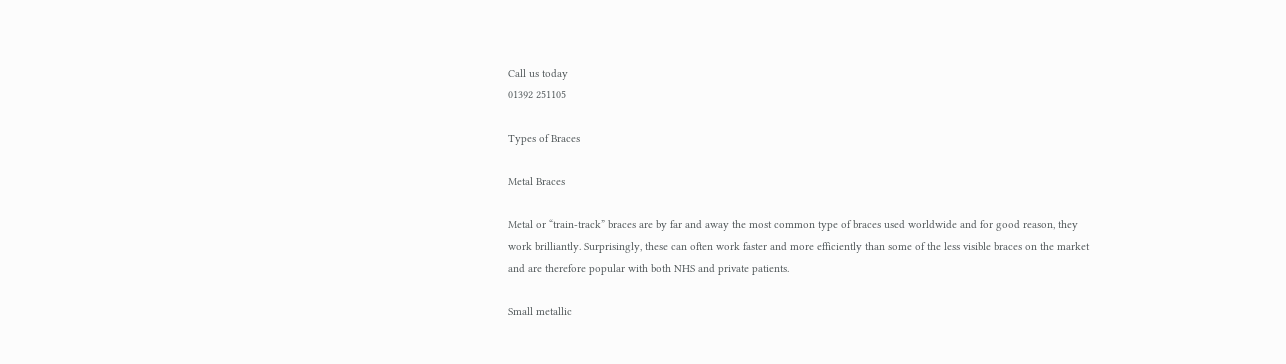Call us today
01392 251105

Types of Braces

Metal Braces

Metal or “train-track” braces are by far and away the most common type of braces used worldwide and for good reason, they work brilliantly. Surprisingly, these can often work faster and more efficiently than some of the less visible braces on the market and are therefore popular with both NHS and private patients.

Small metallic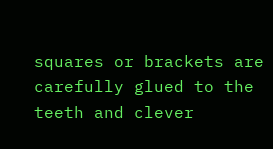squares or brackets are carefully glued to the teeth and clever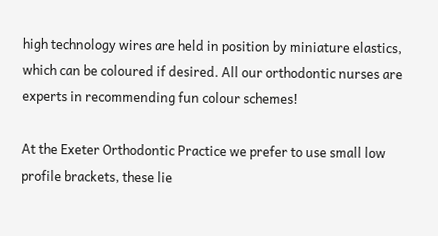high technology wires are held in position by miniature elastics, which can be coloured if desired. All our orthodontic nurses are experts in recommending fun colour schemes!

At the Exeter Orthodontic Practice we prefer to use small low profile brackets, these lie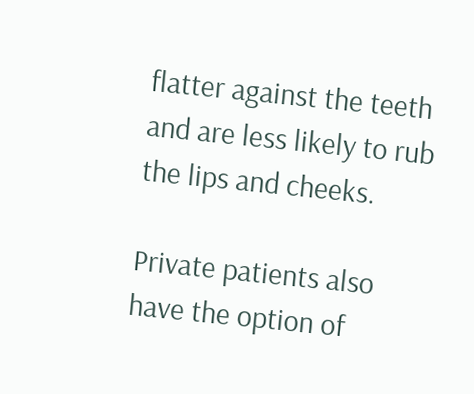flatter against the teeth and are less likely to rub the lips and cheeks.

Private patients also have the option of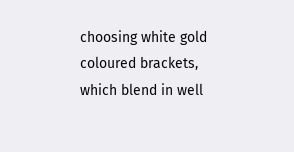choosing white gold coloured brackets, which blend in well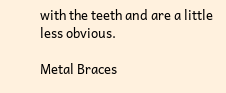with the teeth and are a little less obvious.

Metal Braces